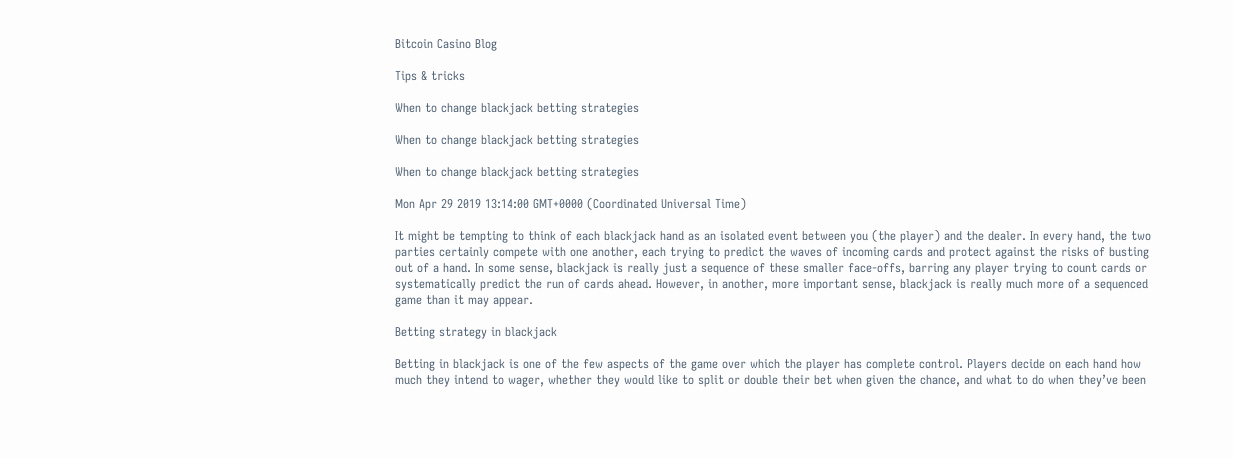Bitcoin Casino Blog

Tips & tricks

When to change blackjack betting strategies

When to change blackjack betting strategies

When to change blackjack betting strategies

Mon Apr 29 2019 13:14:00 GMT+0000 (Coordinated Universal Time)

It might be tempting to think of each blackjack hand as an isolated event between you (the player) and the dealer. In every hand, the two parties certainly compete with one another, each trying to predict the waves of incoming cards and protect against the risks of busting out of a hand. In some sense, blackjack is really just a sequence of these smaller face-offs, barring any player trying to count cards or systematically predict the run of cards ahead. However, in another, more important sense, blackjack is really much more of a sequenced game than it may appear.

Betting strategy in blackjack

Betting in blackjack is one of the few aspects of the game over which the player has complete control. Players decide on each hand how much they intend to wager, whether they would like to split or double their bet when given the chance, and what to do when they’ve been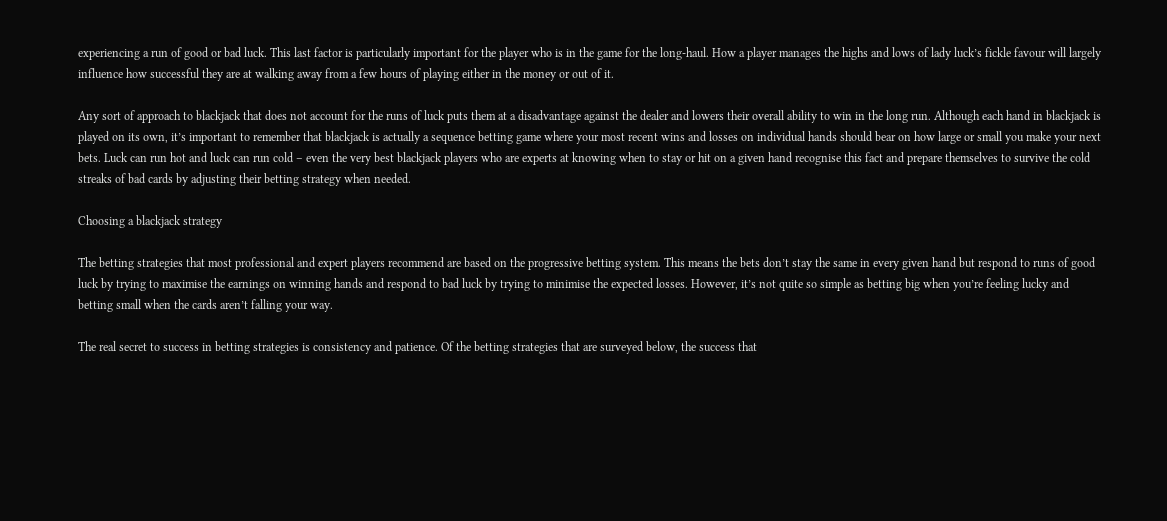experiencing a run of good or bad luck. This last factor is particularly important for the player who is in the game for the long-haul. How a player manages the highs and lows of lady luck’s fickle favour will largely influence how successful they are at walking away from a few hours of playing either in the money or out of it.

Any sort of approach to blackjack that does not account for the runs of luck puts them at a disadvantage against the dealer and lowers their overall ability to win in the long run. Although each hand in blackjack is played on its own, it’s important to remember that blackjack is actually a sequence betting game where your most recent wins and losses on individual hands should bear on how large or small you make your next bets. Luck can run hot and luck can run cold – even the very best blackjack players who are experts at knowing when to stay or hit on a given hand recognise this fact and prepare themselves to survive the cold streaks of bad cards by adjusting their betting strategy when needed.

Choosing a blackjack strategy

The betting strategies that most professional and expert players recommend are based on the progressive betting system. This means the bets don’t stay the same in every given hand but respond to runs of good luck by trying to maximise the earnings on winning hands and respond to bad luck by trying to minimise the expected losses. However, it’s not quite so simple as betting big when you’re feeling lucky and betting small when the cards aren’t falling your way.

The real secret to success in betting strategies is consistency and patience. Of the betting strategies that are surveyed below, the success that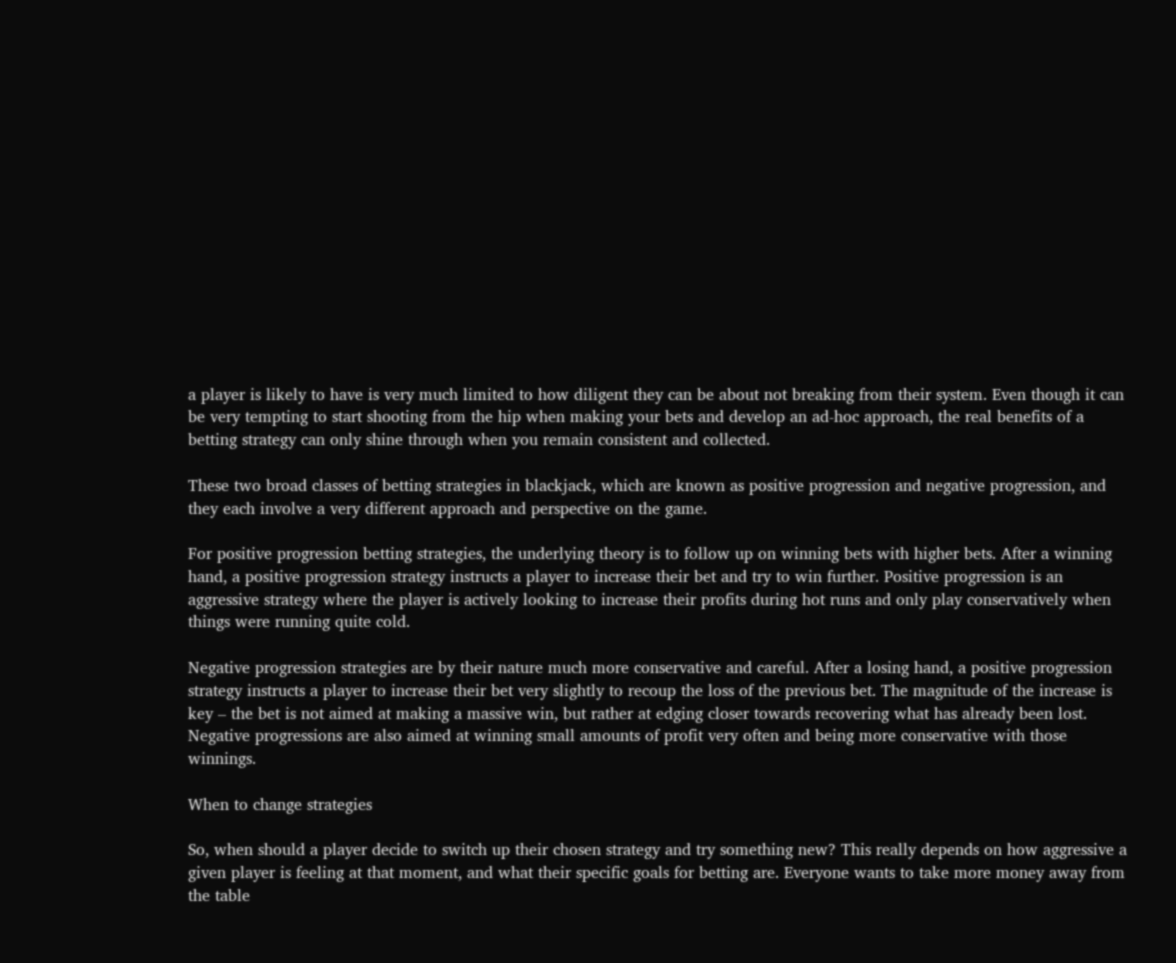a player is likely to have is very much limited to how diligent they can be about not breaking from their system. Even though it can be very tempting to start shooting from the hip when making your bets and develop an ad-hoc approach, the real benefits of a betting strategy can only shine through when you remain consistent and collected.

These two broad classes of betting strategies in blackjack, which are known as positive progression and negative progression, and they each involve a very different approach and perspective on the game.

For positive progression betting strategies, the underlying theory is to follow up on winning bets with higher bets. After a winning hand, a positive progression strategy instructs a player to increase their bet and try to win further. Positive progression is an aggressive strategy where the player is actively looking to increase their profits during hot runs and only play conservatively when things were running quite cold.

Negative progression strategies are by their nature much more conservative and careful. After a losing hand, a positive progression strategy instructs a player to increase their bet very slightly to recoup the loss of the previous bet. The magnitude of the increase is key – the bet is not aimed at making a massive win, but rather at edging closer towards recovering what has already been lost. Negative progressions are also aimed at winning small amounts of profit very often and being more conservative with those winnings.

When to change strategies

So, when should a player decide to switch up their chosen strategy and try something new? This really depends on how aggressive a given player is feeling at that moment, and what their specific goals for betting are. Everyone wants to take more money away from the table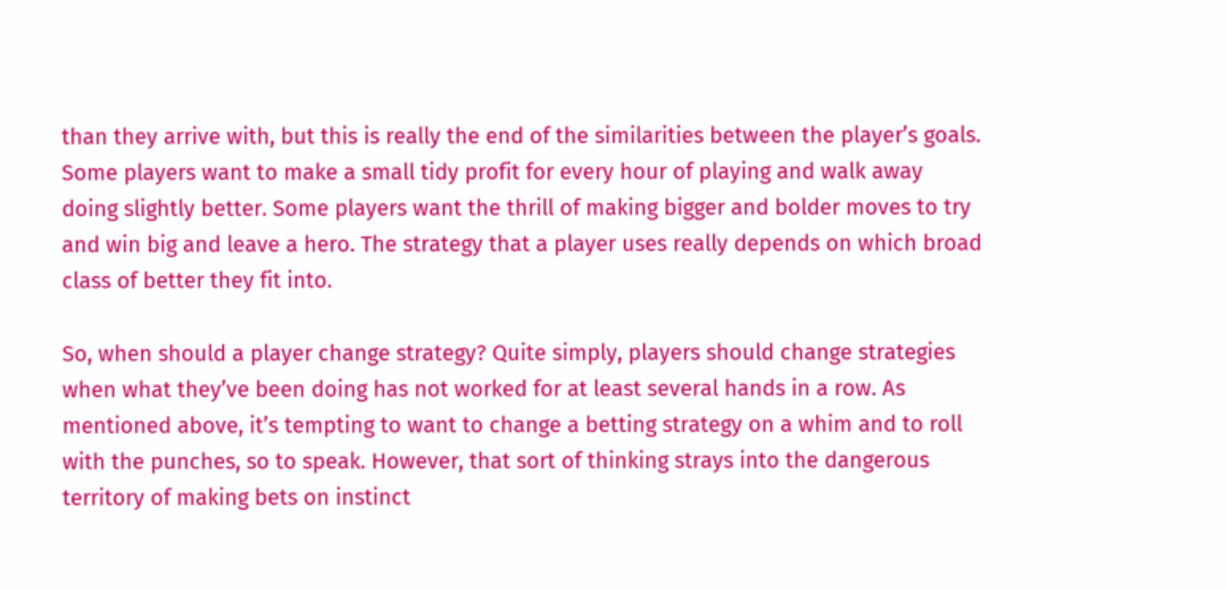than they arrive with, but this is really the end of the similarities between the player’s goals. Some players want to make a small tidy profit for every hour of playing and walk away doing slightly better. Some players want the thrill of making bigger and bolder moves to try and win big and leave a hero. The strategy that a player uses really depends on which broad class of better they fit into.

So, when should a player change strategy? Quite simply, players should change strategies when what they’ve been doing has not worked for at least several hands in a row. As mentioned above, it’s tempting to want to change a betting strategy on a whim and to roll with the punches, so to speak. However, that sort of thinking strays into the dangerous territory of making bets on instinct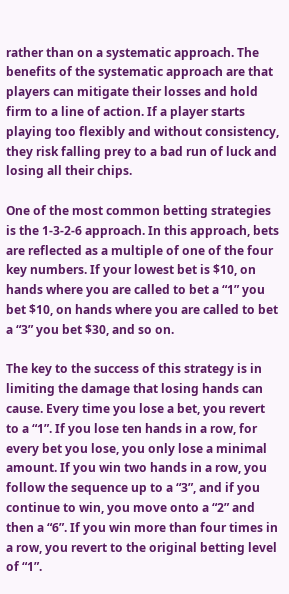rather than on a systematic approach. The benefits of the systematic approach are that players can mitigate their losses and hold firm to a line of action. If a player starts playing too flexibly and without consistency, they risk falling prey to a bad run of luck and losing all their chips.

One of the most common betting strategies is the 1-3-2-6 approach. In this approach, bets are reflected as a multiple of one of the four key numbers. If your lowest bet is $10, on hands where you are called to bet a “1” you bet $10, on hands where you are called to bet a “3” you bet $30, and so on.

The key to the success of this strategy is in limiting the damage that losing hands can cause. Every time you lose a bet, you revert to a “1”. If you lose ten hands in a row, for every bet you lose, you only lose a minimal amount. If you win two hands in a row, you follow the sequence up to a “3”, and if you continue to win, you move onto a “2” and then a “6”. If you win more than four times in a row, you revert to the original betting level of “1”.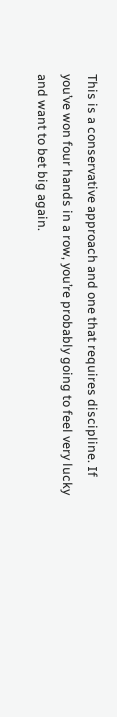This is a conservative approach and one that requires discipline. If you’ve won four hands in a row, you’re probably going to feel very lucky and want to bet big again.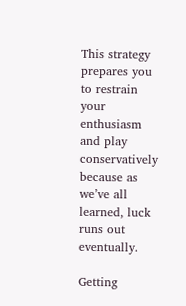This strategy prepares you to restrain your enthusiasm and play conservatively because as we’ve all learned, luck runs out eventually.

Getting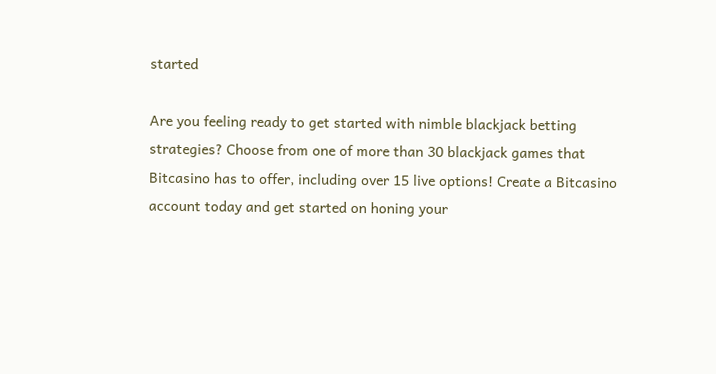started

Are you feeling ready to get started with nimble blackjack betting strategies? Choose from one of more than 30 blackjack games that Bitcasino has to offer, including over 15 live options! Create a Bitcasino account today and get started on honing your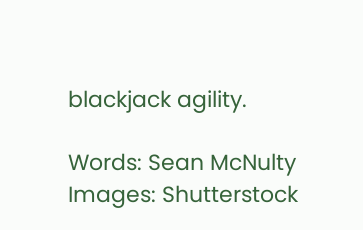blackjack agility.

Words: Sean McNulty
Images: Shutterstock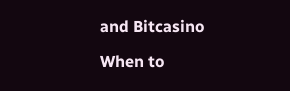and Bitcasino

When to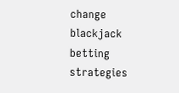change blackjack betting strategies